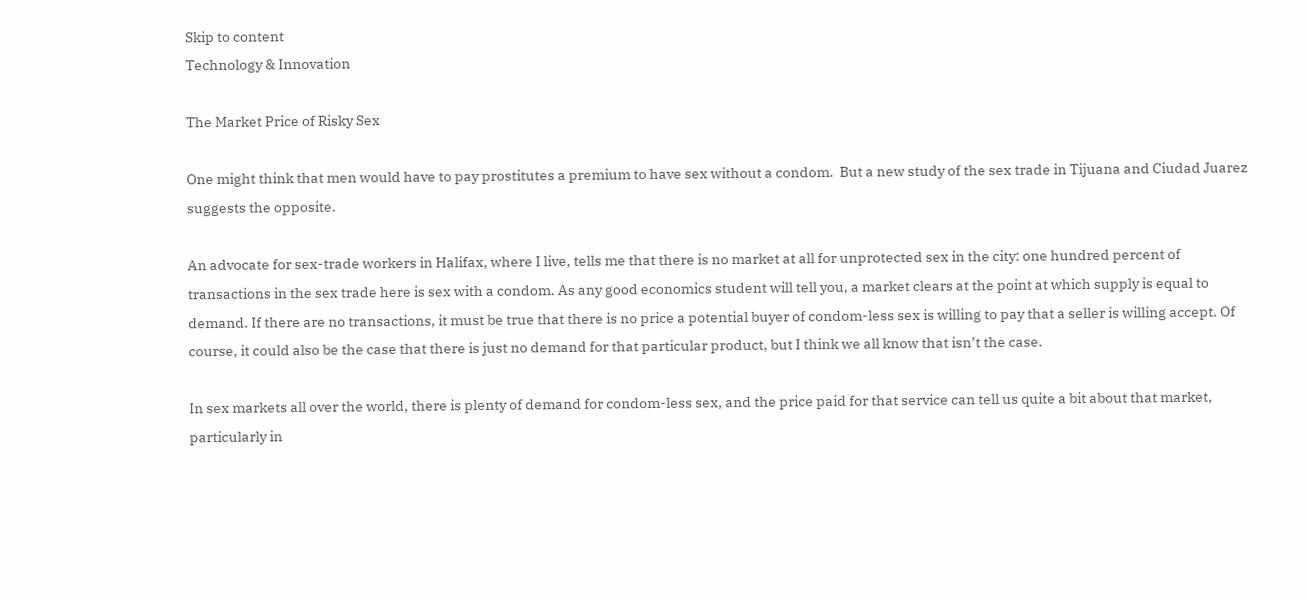Skip to content
Technology & Innovation

The Market Price of Risky Sex

One might think that men would have to pay prostitutes a premium to have sex without a condom.  But a new study of the sex trade in Tijuana and Ciudad Juarez suggests the opposite.

An advocate for sex-trade workers in Halifax, where I live, tells me that there is no market at all for unprotected sex in the city: one hundred percent of transactions in the sex trade here is sex with a condom. As any good economics student will tell you, a market clears at the point at which supply is equal to demand. If there are no transactions, it must be true that there is no price a potential buyer of condom-less sex is willing to pay that a seller is willing accept. Of course, it could also be the case that there is just no demand for that particular product, but I think we all know that isn’t the case.

In sex markets all over the world, there is plenty of demand for condom-less sex, and the price paid for that service can tell us quite a bit about that market, particularly in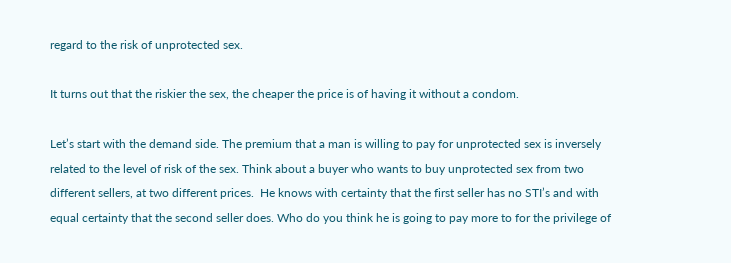regard to the risk of unprotected sex.

It turns out that the riskier the sex, the cheaper the price is of having it without a condom.

Let’s start with the demand side. The premium that a man is willing to pay for unprotected sex is inversely related to the level of risk of the sex. Think about a buyer who wants to buy unprotected sex from two different sellers, at two different prices.  He knows with certainty that the first seller has no STI’s and with equal certainty that the second seller does. Who do you think he is going to pay more to for the privilege of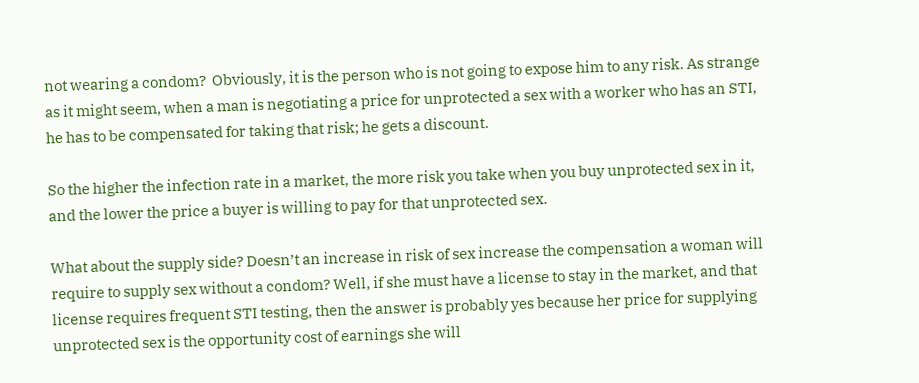not wearing a condom?  Obviously, it is the person who is not going to expose him to any risk. As strange as it might seem, when a man is negotiating a price for unprotected a sex with a worker who has an STI, he has to be compensated for taking that risk; he gets a discount.

So the higher the infection rate in a market, the more risk you take when you buy unprotected sex in it, and the lower the price a buyer is willing to pay for that unprotected sex.

What about the supply side? Doesn’t an increase in risk of sex increase the compensation a woman will require to supply sex without a condom? Well, if she must have a license to stay in the market, and that license requires frequent STI testing, then the answer is probably yes because her price for supplying unprotected sex is the opportunity cost of earnings she will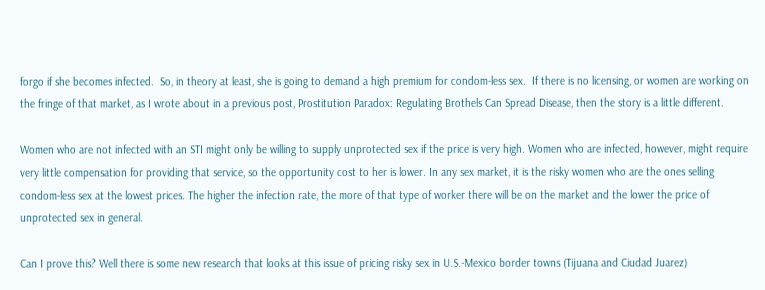forgo if she becomes infected.  So, in theory at least, she is going to demand a high premium for condom-less sex.  If there is no licensing, or women are working on the fringe of that market, as I wrote about in a previous post, Prostitution Paradox: Regulating Brothels Can Spread Disease, then the story is a little different.

Women who are not infected with an STI might only be willing to supply unprotected sex if the price is very high. Women who are infected, however, might require very little compensation for providing that service, so the opportunity cost to her is lower. In any sex market, it is the risky women who are the ones selling condom-less sex at the lowest prices. The higher the infection rate, the more of that type of worker there will be on the market and the lower the price of unprotected sex in general.

Can I prove this? Well there is some new research that looks at this issue of pricing risky sex in U.S.-Mexico border towns (Tijuana and Ciudad Juarez)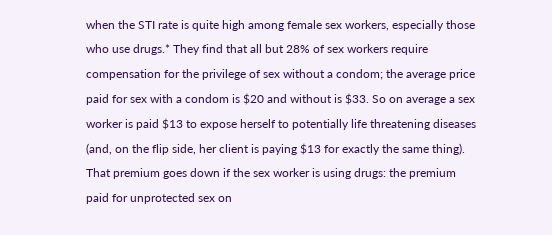when the STI rate is quite high among female sex workers, especially those who use drugs.* They find that all but 28% of sex workers require compensation for the privilege of sex without a condom; the average price paid for sex with a condom is $20 and without is $33. So on average a sex worker is paid $13 to expose herself to potentially life threatening diseases (and, on the flip side, her client is paying $13 for exactly the same thing). That premium goes down if the sex worker is using drugs: the premium paid for unprotected sex on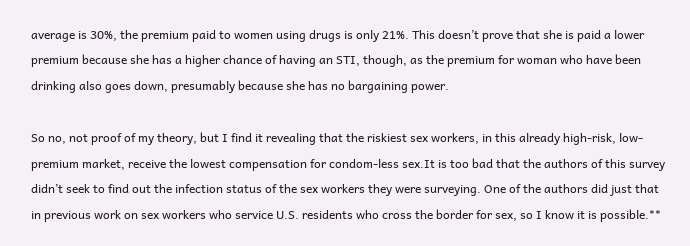average is 30%, the premium paid to women using drugs is only 21%. This doesn’t prove that she is paid a lower premium because she has a higher chance of having an STI, though, as the premium for woman who have been drinking also goes down, presumably because she has no bargaining power.

So no, not proof of my theory, but I find it revealing that the riskiest sex workers, in this already high-risk, low-premium market, receive the lowest compensation for condom-less sex.It is too bad that the authors of this survey didn’t seek to find out the infection status of the sex workers they were surveying. One of the authors did just that in previous work on sex workers who service U.S. residents who cross the border for sex, so I know it is possible.**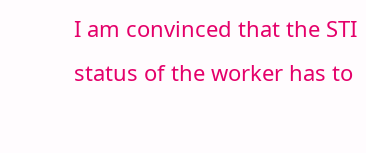I am convinced that the STI status of the worker has to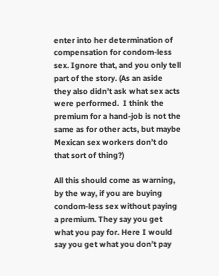enter into her determination of compensation for condom-less sex. Ignore that, and you only tell part of the story. (As an aside they also didn’t ask what sex acts were performed.  I think the premium for a hand-job is not the same as for other acts, but maybe Mexican sex workers don’t do that sort of thing?)

All this should come as warning, by the way, if you are buying condom-less sex without paying a premium. They say you get what you pay for. Here I would say you get what you don’t pay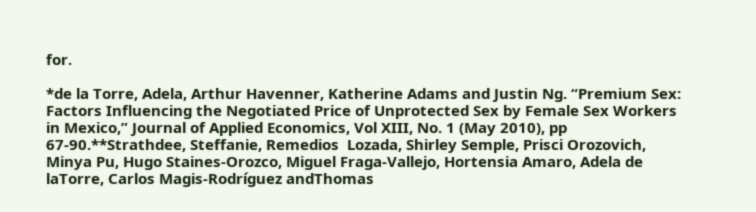for.

*de la Torre, Adela, Arthur Havenner, Katherine Adams and Justin Ng. “Premium Sex: Factors Influencing the Negotiated Price of Unprotected Sex by Female Sex Workers in Mexico,” Journal of Applied Economics, Vol XIII, No. 1 (May 2010), pp 67-90.**Strathdee, Steffanie, Remedios  Lozada, Shirley Semple, Prisci Orozovich, Minya Pu, Hugo Staines-Orozco, Miguel Fraga-Vallejo, Hortensia Amaro, Adela de laTorre, Carlos Magis-Rodríguez andThomas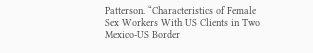Patterson. “Characteristics of Female Sex Workers With US Clients in Two Mexico-US Border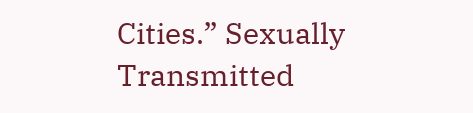Cities.” Sexually Transmitted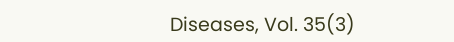Diseases, Vol. 35(3)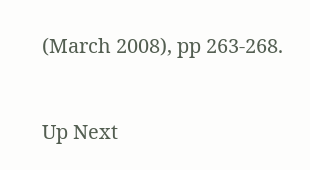(March 2008), pp 263-268.


Up Next